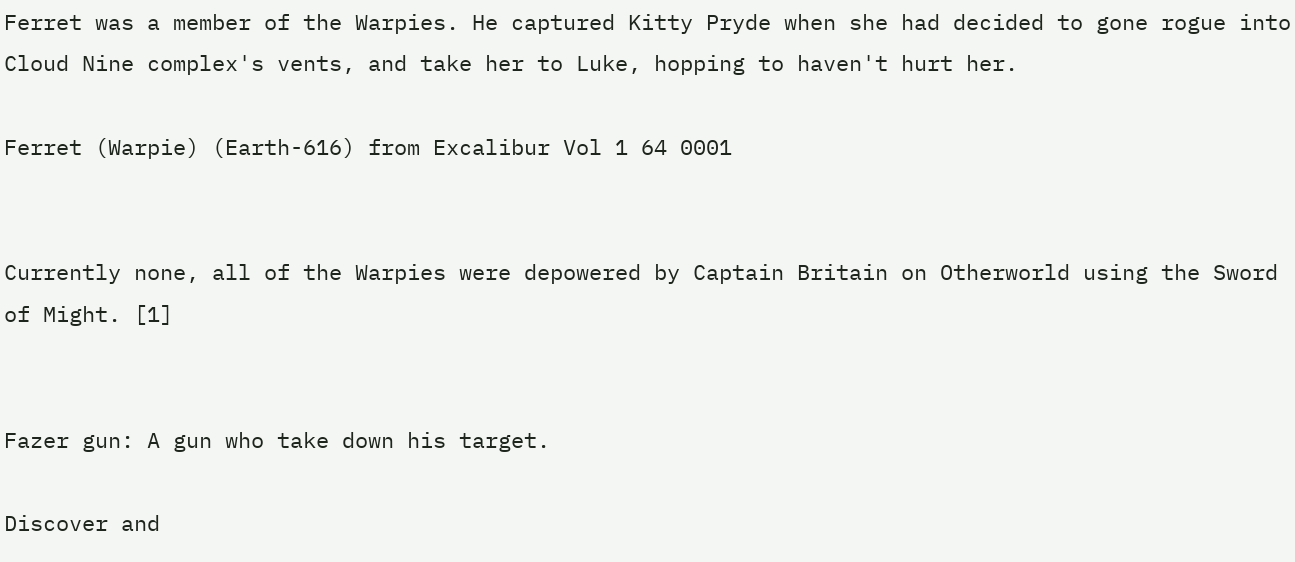Ferret was a member of the Warpies. He captured Kitty Pryde when she had decided to gone rogue into Cloud Nine complex's vents, and take her to Luke, hopping to haven't hurt her.

Ferret (Warpie) (Earth-616) from Excalibur Vol 1 64 0001


Currently none, all of the Warpies were depowered by Captain Britain on Otherworld using the Sword of Might. [1]


Fazer gun: A gun who take down his target.

Discover and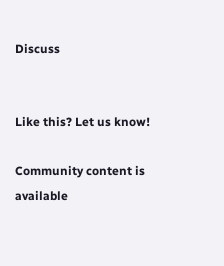Discuss


Like this? Let us know!

Community content is available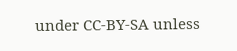under CC-BY-SA unless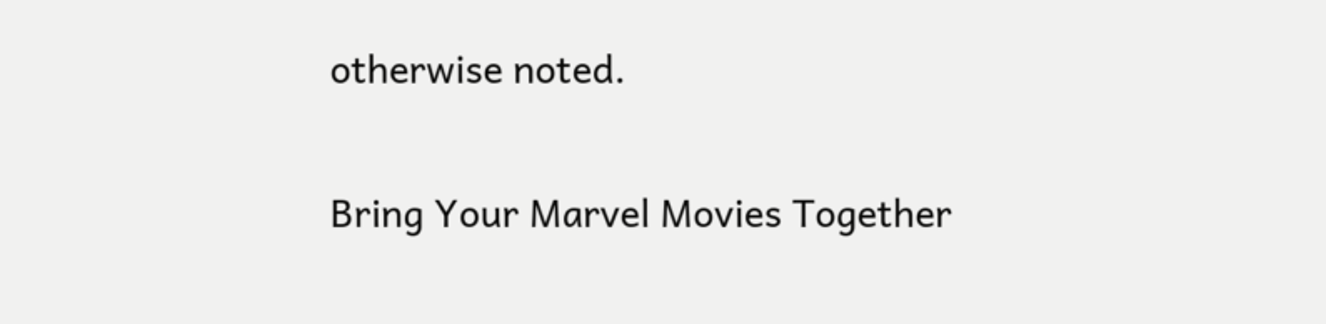otherwise noted.

Bring Your Marvel Movies Together